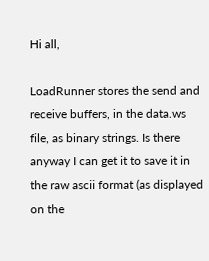Hi all,

LoadRunner stores the send and receive buffers, in the data.ws file, as binary strings. Is there anyway I can get it to save it in the raw ascii format (as displayed on the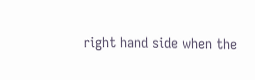right hand side when the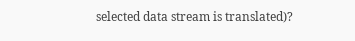selected data stream is translated)?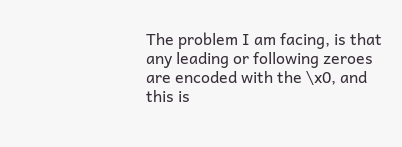The problem I am facing, is that any leading or following zeroes are encoded with the \x0, and this is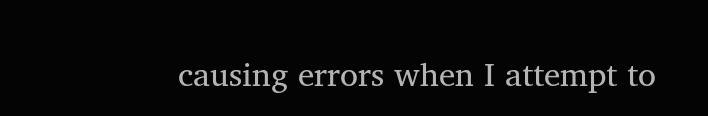causing errors when I attempt to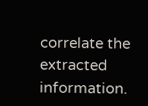correlate the extracted information.